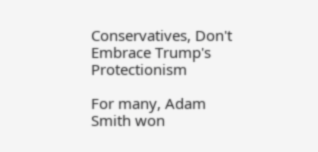Conservatives, Don't Embrace Trump's Protectionism

For many, Adam Smith won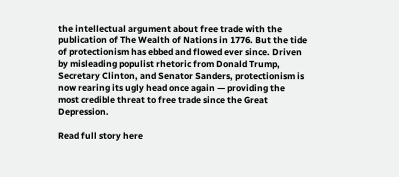the intellectual argument about free trade with the publication of The Wealth of Nations in 1776. But the tide of protectionism has ebbed and flowed ever since. Driven by misleading populist rhetoric from Donald Trump, Secretary Clinton, and Senator Sanders, protectionism is now rearing its ugly head once again — providing the most credible threat to free trade since the Great Depression.

Read full story here